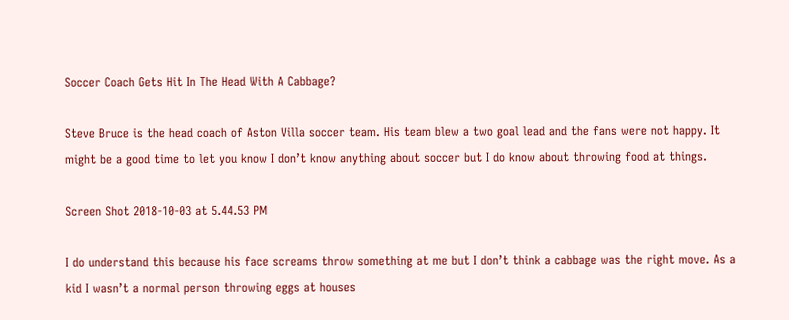Soccer Coach Gets Hit In The Head With A Cabbage?

Steve Bruce is the head coach of Aston Villa soccer team. His team blew a two goal lead and the fans were not happy. It might be a good time to let you know I don’t know anything about soccer but I do know about throwing food at things.

Screen Shot 2018-10-03 at 5.44.53 PM

I do understand this because his face screams throw something at me but I don’t think a cabbage was the right move. As a kid I wasn’t a normal person throwing eggs at houses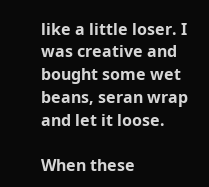like a little loser. I was creative and bought some wet beans, seran wrap and let it loose.

When these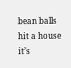bean balls hit a house it’s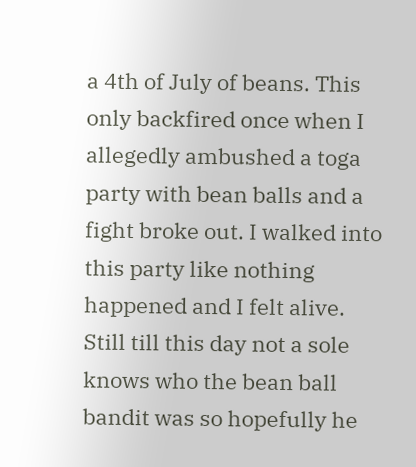a 4th of July of beans. This only backfired once when I allegedly ambushed a toga party with bean balls and a fight broke out. I walked into this party like nothing happened and I felt alive. Still till this day not a sole knows who the bean ball bandit was so hopefully he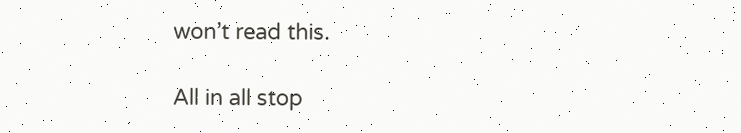won’t read this.

All in all stop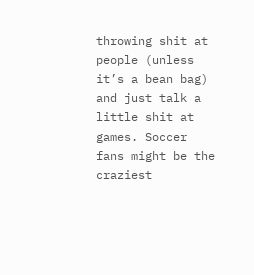throwing shit at people (unless it’s a bean bag) and just talk a little shit at games. Soccer fans might be the craziest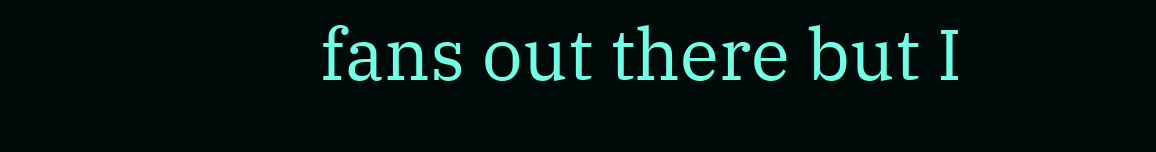fans out there but I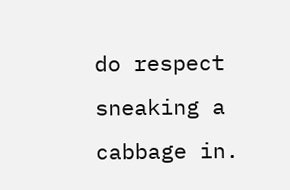do respect sneaking a cabbage in.